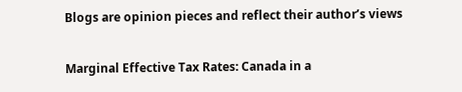Blogs are opinion pieces and reflect their author’s views

Marginal Effective Tax Rates: Canada in a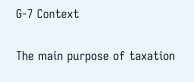G-7 Context

The main purpose of taxation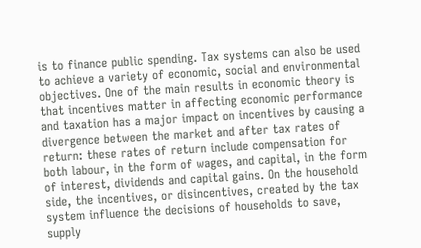is to finance public spending. Tax systems can also be used to achieve a variety of economic, social and environmental objectives. One of the main results in economic theory is that incentives matter in affecting economic performance and taxation has a major impact on incentives by causing a divergence between the market and after tax rates of return: these rates of return include compensation for both labour, in the form of wages, and capital, in the form of interest, dividends and capital gains. On the household side, the incentives, or disincentives, created by the tax system influence the decisions of households to save, supply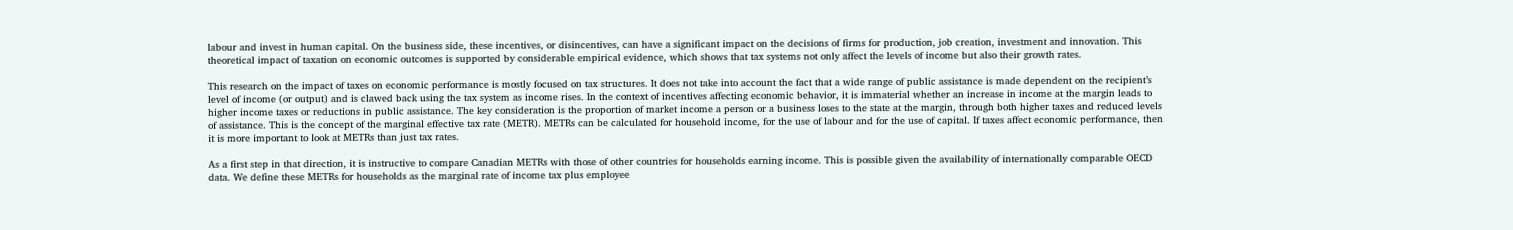labour and invest in human capital. On the business side, these incentives, or disincentives, can have a significant impact on the decisions of firms for production, job creation, investment and innovation. This theoretical impact of taxation on economic outcomes is supported by considerable empirical evidence, which shows that tax systems not only affect the levels of income but also their growth rates.

This research on the impact of taxes on economic performance is mostly focused on tax structures. It does not take into account the fact that a wide range of public assistance is made dependent on the recipient’s level of income (or output) and is clawed back using the tax system as income rises. In the context of incentives affecting economic behavior, it is immaterial whether an increase in income at the margin leads to higher income taxes or reductions in public assistance. The key consideration is the proportion of market income a person or a business loses to the state at the margin, through both higher taxes and reduced levels of assistance. This is the concept of the marginal effective tax rate (METR). METRs can be calculated for household income, for the use of labour and for the use of capital. If taxes affect economic performance, then it is more important to look at METRs than just tax rates.

As a first step in that direction, it is instructive to compare Canadian METRs with those of other countries for households earning income. This is possible given the availability of internationally comparable OECD data. We define these METRs for households as the marginal rate of income tax plus employee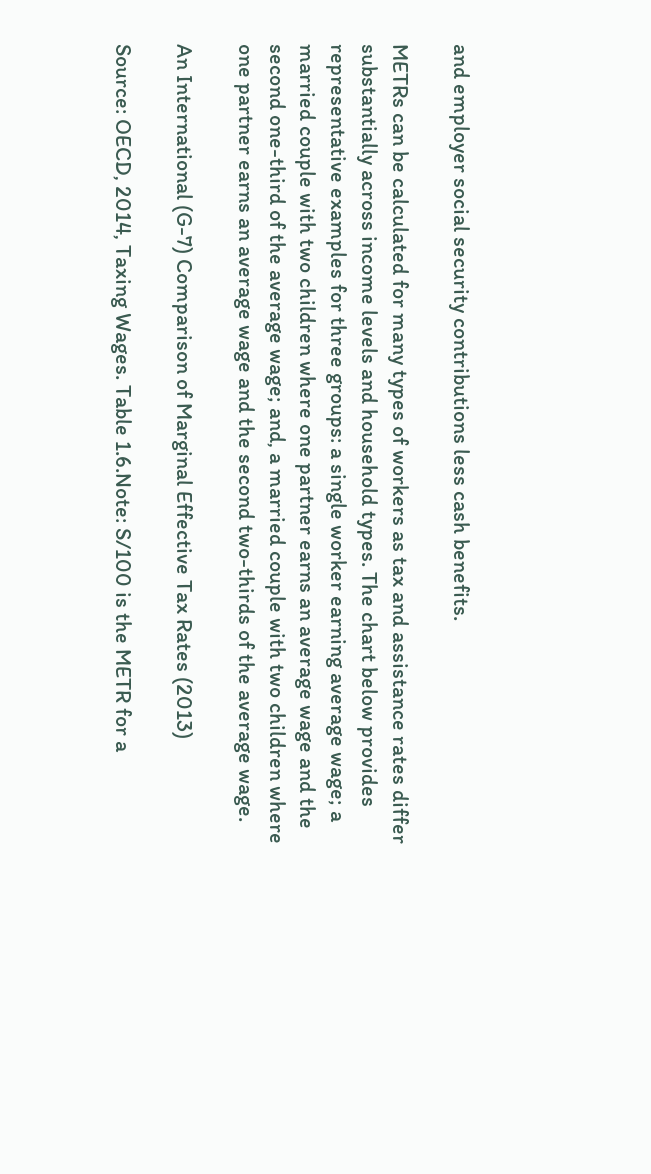and employer social security contributions less cash benefits.

METRs can be calculated for many types of workers as tax and assistance rates differ substantially across income levels and household types. The chart below provides representative examples for three groups: a single worker earning average wage; a married couple with two children where one partner earns an average wage and the second one-third of the average wage; and, a married couple with two children where one partner earns an average wage and the second two-thirds of the average wage.

An International (G-7) Comparison of Marginal Effective Tax Rates (2013)

Source: OECD, 2014, Taxing Wages. Table 1.6.Note: S/100 is the METR for a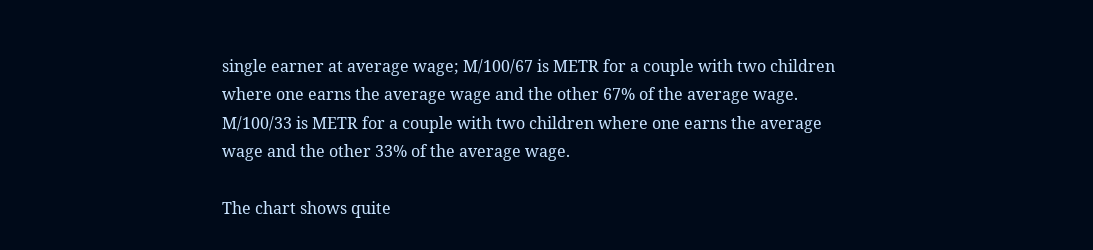single earner at average wage; M/100/67 is METR for a couple with two children where one earns the average wage and the other 67% of the average wage. M/100/33 is METR for a couple with two children where one earns the average wage and the other 33% of the average wage.

The chart shows quite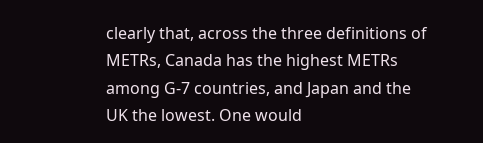clearly that, across the three definitions of METRs, Canada has the highest METRs among G-7 countries, and Japan and the UK the lowest. One would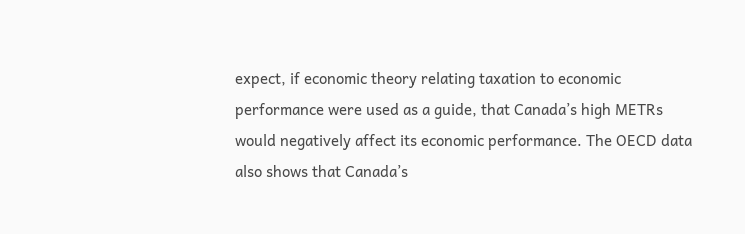expect, if economic theory relating taxation to economic performance were used as a guide, that Canada’s high METRs would negatively affect its economic performance. The OECD data also shows that Canada’s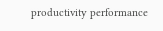productivity performance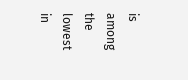is among the lowest in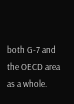both G-7 and the OECD area as a whole.